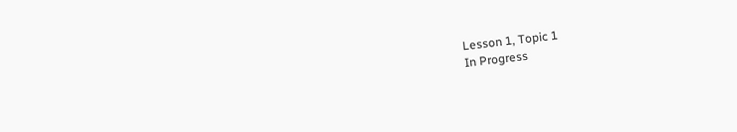Lesson 1, Topic 1
In Progress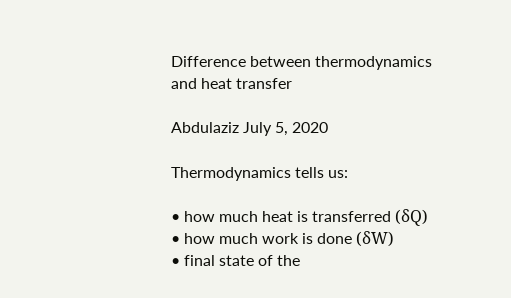Difference between thermodynamics and heat transfer

Abdulaziz July 5, 2020

Thermodynamics tells us:

• how much heat is transferred (δQ)
• how much work is done (δW)
• final state of the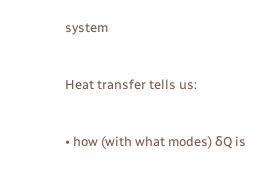system

Heat transfer tells us:

• how (with what modes) δQ is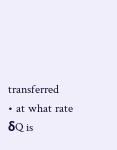transferred
• at what rate δQ is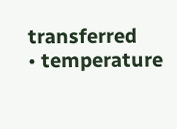transferred
• temperature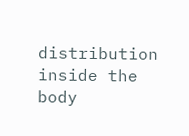distribution inside the body